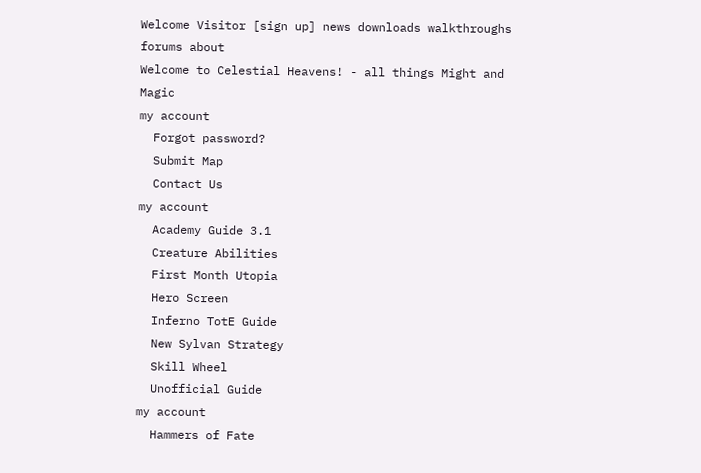Welcome Visitor [sign up] news downloads walkthroughs forums about
Welcome to Celestial Heavens! - all things Might and Magic
my account
  Forgot password?
  Submit Map
  Contact Us
my account
  Academy Guide 3.1
  Creature Abilities
  First Month Utopia
  Hero Screen
  Inferno TotE Guide
  New Sylvan Strategy
  Skill Wheel
  Unofficial Guide
my account
  Hammers of Fate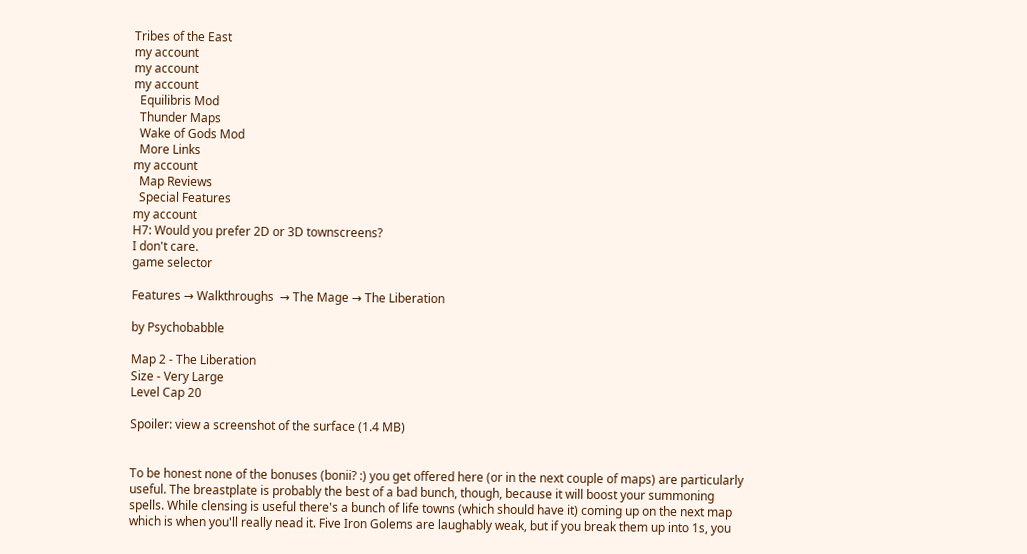Tribes of the East
my account
my account
my account
  Equilibris Mod
  Thunder Maps
  Wake of Gods Mod
  More Links
my account
  Map Reviews
  Special Features
my account
H7: Would you prefer 2D or 3D townscreens?
I don't care.
game selector

Features → Walkthroughs  → The Mage → The Liberation

by Psychobabble

Map 2 - The Liberation
Size - Very Large
Level Cap 20

Spoiler: view a screenshot of the surface (1.4 MB)


To be honest none of the bonuses (bonii? :) you get offered here (or in the next couple of maps) are particularly useful. The breastplate is probably the best of a bad bunch, though, because it will boost your summoning spells. While clensing is useful there's a bunch of life towns (which should have it) coming up on the next map which is when you'll really nead it. Five Iron Golems are laughably weak, but if you break them up into 1s, you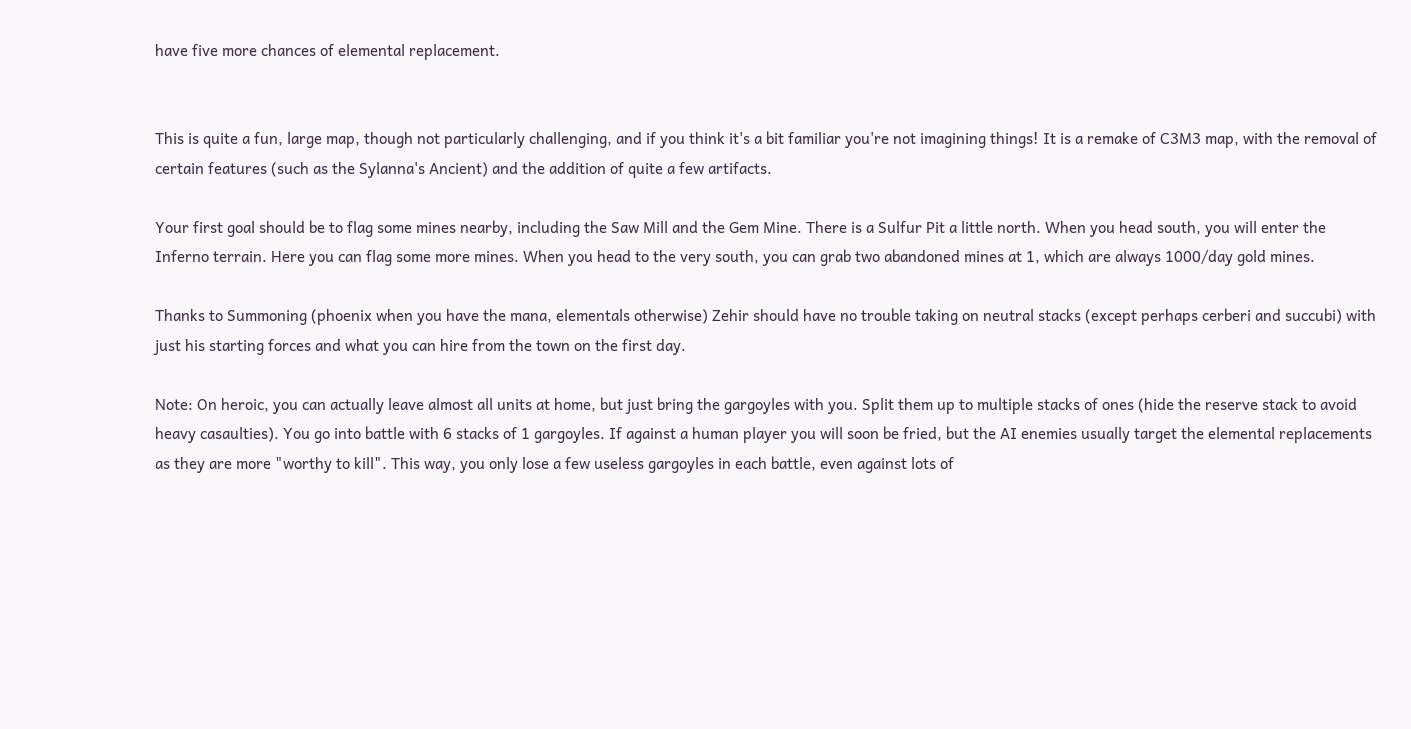have five more chances of elemental replacement.


This is quite a fun, large map, though not particularly challenging, and if you think it's a bit familiar you're not imagining things! It is a remake of C3M3 map, with the removal of certain features (such as the Sylanna's Ancient) and the addition of quite a few artifacts.

Your first goal should be to flag some mines nearby, including the Saw Mill and the Gem Mine. There is a Sulfur Pit a little north. When you head south, you will enter the Inferno terrain. Here you can flag some more mines. When you head to the very south, you can grab two abandoned mines at 1, which are always 1000/day gold mines.

Thanks to Summoning (phoenix when you have the mana, elementals otherwise) Zehir should have no trouble taking on neutral stacks (except perhaps cerberi and succubi) with just his starting forces and what you can hire from the town on the first day.

Note: On heroic, you can actually leave almost all units at home, but just bring the gargoyles with you. Split them up to multiple stacks of ones (hide the reserve stack to avoid heavy casaulties). You go into battle with 6 stacks of 1 gargoyles. If against a human player you will soon be fried, but the AI enemies usually target the elemental replacements as they are more "worthy to kill". This way, you only lose a few useless gargoyles in each battle, even against lots of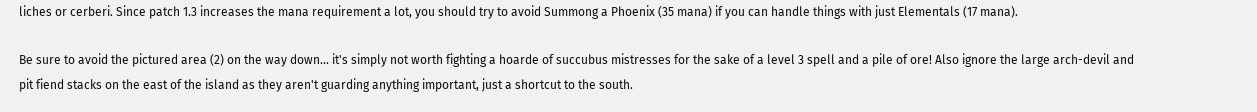liches or cerberi. Since patch 1.3 increases the mana requirement a lot, you should try to avoid Summong a Phoenix (35 mana) if you can handle things with just Elementals (17 mana).

Be sure to avoid the pictured area (2) on the way down... it's simply not worth fighting a hoarde of succubus mistresses for the sake of a level 3 spell and a pile of ore! Also ignore the large arch-devil and pit fiend stacks on the east of the island as they aren't guarding anything important, just a shortcut to the south.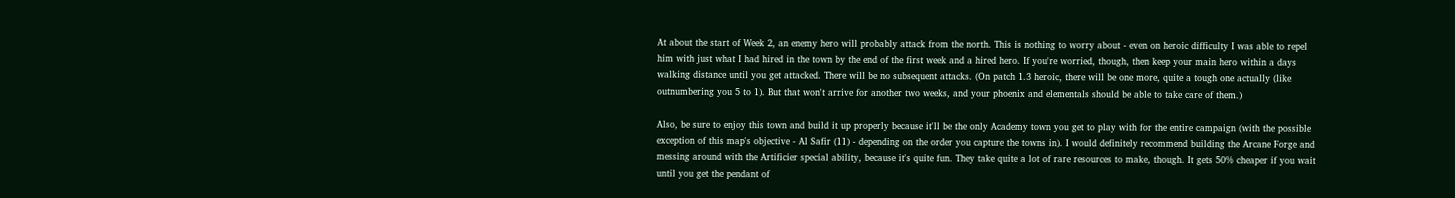At about the start of Week 2, an enemy hero will probably attack from the north. This is nothing to worry about - even on heroic difficulty I was able to repel him with just what I had hired in the town by the end of the first week and a hired hero. If you're worried, though, then keep your main hero within a days walking distance until you get attacked. There will be no subsequent attacks. (On patch 1.3 heroic, there will be one more, quite a tough one actually (like outnumbering you 5 to 1). But that won't arrive for another two weeks, and your phoenix and elementals should be able to take care of them.)

Also, be sure to enjoy this town and build it up properly because it'll be the only Academy town you get to play with for the entire campaign (with the possible exception of this map's objective - Al Safir (11) - depending on the order you capture the towns in). I would definitely recommend building the Arcane Forge and messing around with the Artificier special ability, because it's quite fun. They take quite a lot of rare resources to make, though. It gets 50% cheaper if you wait until you get the pendant of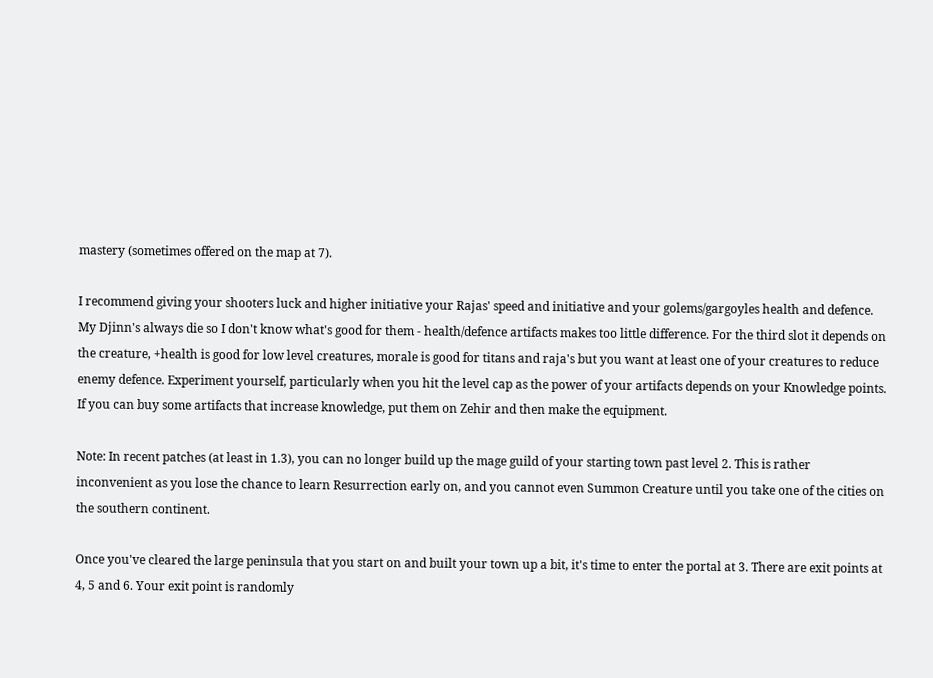mastery (sometimes offered on the map at 7).

I recommend giving your shooters luck and higher initiative your Rajas' speed and initiative and your golems/gargoyles health and defence. My Djinn's always die so I don't know what's good for them - health/defence artifacts makes too little difference. For the third slot it depends on the creature, +health is good for low level creatures, morale is good for titans and raja's but you want at least one of your creatures to reduce enemy defence. Experiment yourself, particularly when you hit the level cap as the power of your artifacts depends on your Knowledge points. If you can buy some artifacts that increase knowledge, put them on Zehir and then make the equipment.

Note: In recent patches (at least in 1.3), you can no longer build up the mage guild of your starting town past level 2. This is rather inconvenient as you lose the chance to learn Resurrection early on, and you cannot even Summon Creature until you take one of the cities on the southern continent.

Once you've cleared the large peninsula that you start on and built your town up a bit, it's time to enter the portal at 3. There are exit points at 4, 5 and 6. Your exit point is randomly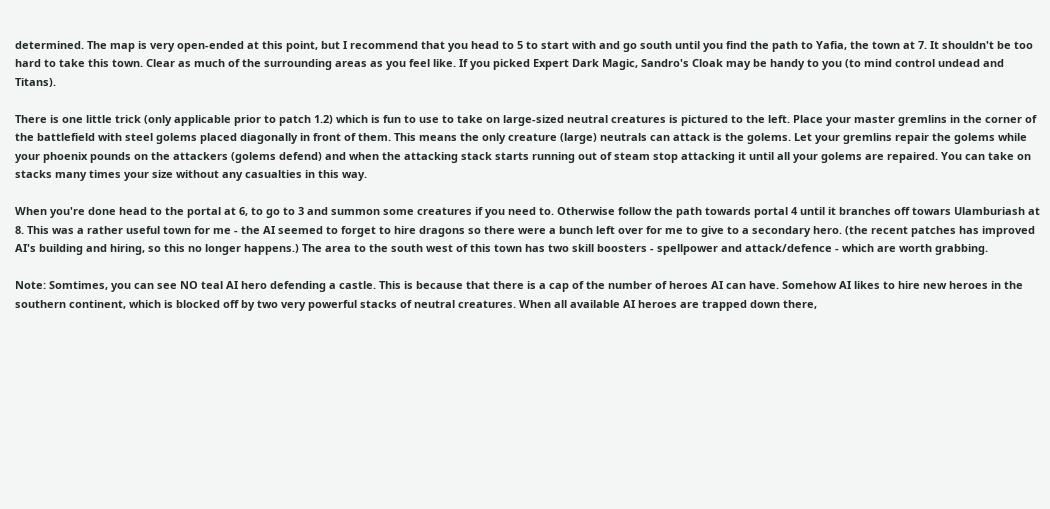determined. The map is very open-ended at this point, but I recommend that you head to 5 to start with and go south until you find the path to Yafia, the town at 7. It shouldn't be too hard to take this town. Clear as much of the surrounding areas as you feel like. If you picked Expert Dark Magic, Sandro's Cloak may be handy to you (to mind control undead and Titans).

There is one little trick (only applicable prior to patch 1.2) which is fun to use to take on large-sized neutral creatures is pictured to the left. Place your master gremlins in the corner of the battlefield with steel golems placed diagonally in front of them. This means the only creature (large) neutrals can attack is the golems. Let your gremlins repair the golems while your phoenix pounds on the attackers (golems defend) and when the attacking stack starts running out of steam stop attacking it until all your golems are repaired. You can take on stacks many times your size without any casualties in this way.

When you're done head to the portal at 6, to go to 3 and summon some creatures if you need to. Otherwise follow the path towards portal 4 until it branches off towars Ulamburiash at 8. This was a rather useful town for me - the AI seemed to forget to hire dragons so there were a bunch left over for me to give to a secondary hero. (the recent patches has improved AI's building and hiring, so this no longer happens.) The area to the south west of this town has two skill boosters - spellpower and attack/defence - which are worth grabbing.

Note: Somtimes, you can see NO teal AI hero defending a castle. This is because that there is a cap of the number of heroes AI can have. Somehow AI likes to hire new heroes in the southern continent, which is blocked off by two very powerful stacks of neutral creatures. When all available AI heroes are trapped down there,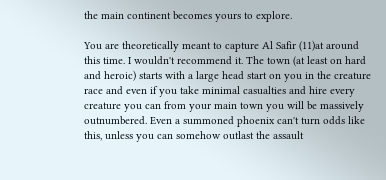the main continent becomes yours to explore.

You are theoretically meant to capture Al Safir (11)at around this time. I wouldn't recommend it. The town (at least on hard and heroic) starts with a large head start on you in the creature race and even if you take minimal casualties and hire every creature you can from your main town you will be massively outnumbered. Even a summoned phoenix can't turn odds like this, unless you can somehow outlast the assault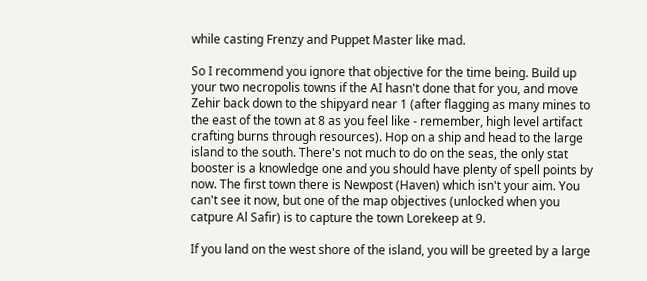while casting Frenzy and Puppet Master like mad.

So I recommend you ignore that objective for the time being. Build up your two necropolis towns if the AI hasn't done that for you, and move Zehir back down to the shipyard near 1 (after flagging as many mines to the east of the town at 8 as you feel like - remember, high level artifact crafting burns through resources). Hop on a ship and head to the large island to the south. There's not much to do on the seas, the only stat booster is a knowledge one and you should have plenty of spell points by now. The first town there is Newpost (Haven) which isn't your aim. You can't see it now, but one of the map objectives (unlocked when you catpure Al Safir) is to capture the town Lorekeep at 9.

If you land on the west shore of the island, you will be greeted by a large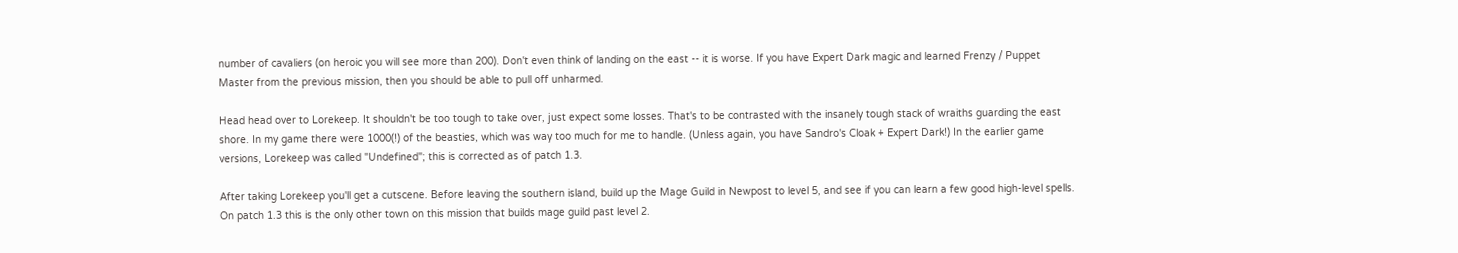number of cavaliers (on heroic you will see more than 200). Don't even think of landing on the east -- it is worse. If you have Expert Dark magic and learned Frenzy / Puppet Master from the previous mission, then you should be able to pull off unharmed.

Head head over to Lorekeep. It shouldn't be too tough to take over, just expect some losses. That's to be contrasted with the insanely tough stack of wraiths guarding the east shore. In my game there were 1000(!) of the beasties, which was way too much for me to handle. (Unless again, you have Sandro's Cloak + Expert Dark!) In the earlier game versions, Lorekeep was called "Undefined"; this is corrected as of patch 1.3.

After taking Lorekeep you'll get a cutscene. Before leaving the southern island, build up the Mage Guild in Newpost to level 5, and see if you can learn a few good high-level spells. On patch 1.3 this is the only other town on this mission that builds mage guild past level 2.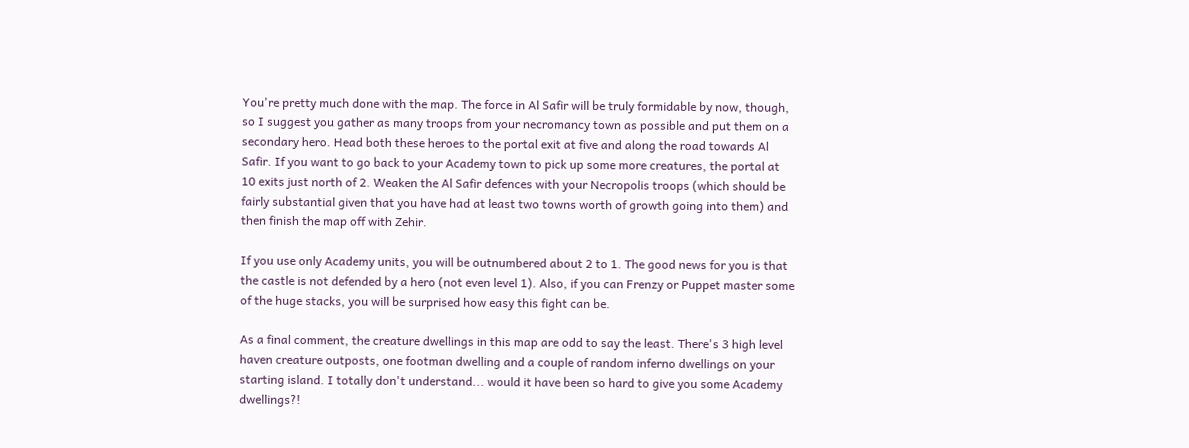You're pretty much done with the map. The force in Al Safir will be truly formidable by now, though, so I suggest you gather as many troops from your necromancy town as possible and put them on a secondary hero. Head both these heroes to the portal exit at five and along the road towards Al Safir. If you want to go back to your Academy town to pick up some more creatures, the portal at 10 exits just north of 2. Weaken the Al Safir defences with your Necropolis troops (which should be fairly substantial given that you have had at least two towns worth of growth going into them) and then finish the map off with Zehir.

If you use only Academy units, you will be outnumbered about 2 to 1. The good news for you is that the castle is not defended by a hero (not even level 1). Also, if you can Frenzy or Puppet master some of the huge stacks, you will be surprised how easy this fight can be.

As a final comment, the creature dwellings in this map are odd to say the least. There's 3 high level haven creature outposts, one footman dwelling and a couple of random inferno dwellings on your starting island. I totally don't understand... would it have been so hard to give you some Academy dwellings?!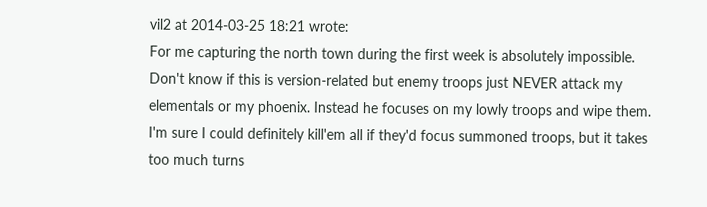vil2 at 2014-03-25 18:21 wrote:
For me capturing the north town during the first week is absolutely impossible.
Don't know if this is version-related but enemy troops just NEVER attack my elementals or my phoenix. Instead he focuses on my lowly troops and wipe them.
I'm sure I could definitely kill'em all if they'd focus summoned troops, but it takes too much turns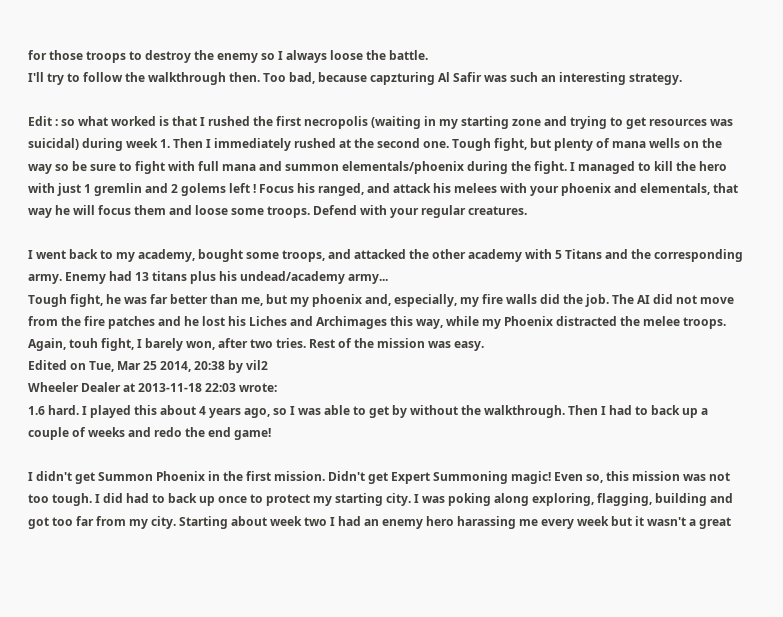for those troops to destroy the enemy so I always loose the battle.
I'll try to follow the walkthrough then. Too bad, because capzturing Al Safir was such an interesting strategy.

Edit : so what worked is that I rushed the first necropolis (waiting in my starting zone and trying to get resources was suicidal) during week 1. Then I immediately rushed at the second one. Tough fight, but plenty of mana wells on the way so be sure to fight with full mana and summon elementals/phoenix during the fight. I managed to kill the hero with just 1 gremlin and 2 golems left ! Focus his ranged, and attack his melees with your phoenix and elementals, that way he will focus them and loose some troops. Defend with your regular creatures.

I went back to my academy, bought some troops, and attacked the other academy with 5 Titans and the corresponding army. Enemy had 13 titans plus his undead/academy army...
Tough fight, he was far better than me, but my phoenix and, especially, my fire walls did the job. The AI did not move from the fire patches and he lost his Liches and Archimages this way, while my Phoenix distracted the melee troops.
Again, touh fight, I barely won, after two tries. Rest of the mission was easy.
Edited on Tue, Mar 25 2014, 20:38 by vil2
Wheeler Dealer at 2013-11-18 22:03 wrote:
1.6 hard. I played this about 4 years ago, so I was able to get by without the walkthrough. Then I had to back up a couple of weeks and redo the end game!

I didn't get Summon Phoenix in the first mission. Didn't get Expert Summoning magic! Even so, this mission was not too tough. I did had to back up once to protect my starting city. I was poking along exploring, flagging, building and got too far from my city. Starting about week two I had an enemy hero harassing me every week but it wasn't a great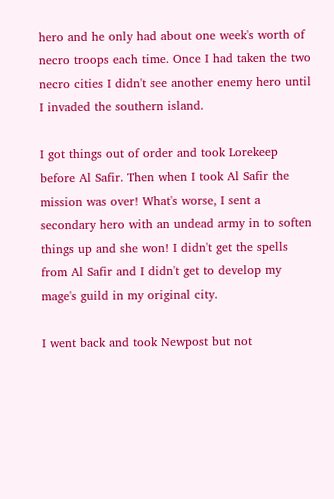hero and he only had about one week's worth of necro troops each time. Once I had taken the two necro cities I didn't see another enemy hero until I invaded the southern island.

I got things out of order and took Lorekeep before Al Safir. Then when I took Al Safir the mission was over! What's worse, I sent a secondary hero with an undead army in to soften things up and she won! I didn't get the spells from Al Safir and I didn't get to develop my mage's guild in my original city.

I went back and took Newpost but not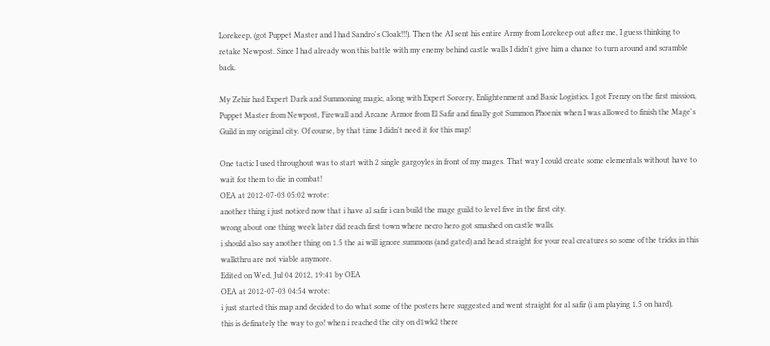Lorekeep, (got Puppet Master and I had Sandro's Cloak!!!). Then the AI sent his entire Army from Lorekeep out after me, I guess thinking to retake Newpost. Since I had already won this battle with my enemy behind castle walls I didn't give him a chance to turn around and scramble back.

My Zehir had Expert Dark and Summoning magic, along with Expert Sorcery, Enlightenment and Basic Logistics. I got Frenzy on the first mission, Puppet Master from Newpost, Firewall and Arcane Armor from El Safir and finally got Summon Phoenix when I was allowed to finish the Mage's Guild in my original city. Of course, by that time I didn't need it for this map!

One tactic I used throughout was to start with 2 single gargoyles in front of my mages. That way I could create some elementals without have to wait for them to die in combat!
OEA at 2012-07-03 05:02 wrote:
another thing i just noticed now that i have al safir i can build the mage guild to level five in the first city.
wrong about one thing week later did reach first town where necro hero got smashed on castle walls.
i should also say another thing on 1.5 the ai will ignore summons (and gated) and head straight for your real creatures so some of the tricks in this walkthru are not viable anymore.
Edited on Wed, Jul 04 2012, 19:41 by OEA
OEA at 2012-07-03 04:54 wrote:
i just started this map and decided to do what some of the posters here suggested and went straight for al safir (i am playing 1.5 on hard).
this is definately the way to go! when i reached the city on d1wk2 there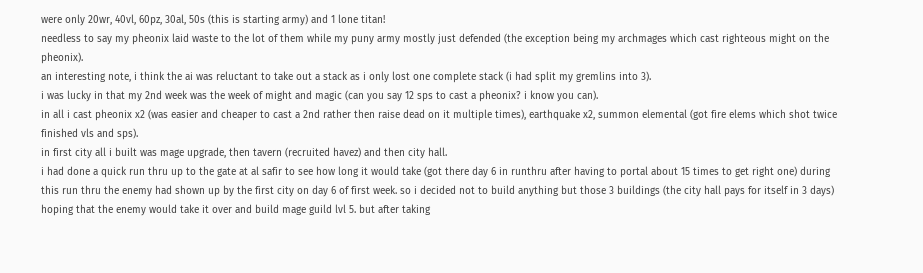were only 20wr, 40vl, 60pz, 30al, 50s (this is starting army) and 1 lone titan!
needless to say my pheonix laid waste to the lot of them while my puny army mostly just defended (the exception being my archmages which cast righteous might on the pheonix).
an interesting note, i think the ai was reluctant to take out a stack as i only lost one complete stack (i had split my gremlins into 3).
i was lucky in that my 2nd week was the week of might and magic (can you say 12 sps to cast a pheonix? i know you can).
in all i cast pheonix x2 (was easier and cheaper to cast a 2nd rather then raise dead on it multiple times), earthquake x2, summon elemental (got fire elems which shot twice finished vls and sps).
in first city all i built was mage upgrade, then tavern (recruited havez) and then city hall.
i had done a quick run thru up to the gate at al safir to see how long it would take (got there day 6 in runthru after having to portal about 15 times to get right one) during this run thru the enemy had shown up by the first city on day 6 of first week. so i decided not to build anything but those 3 buildings (the city hall pays for itself in 3 days) hoping that the enemy would take it over and build mage guild lvl 5. but after taking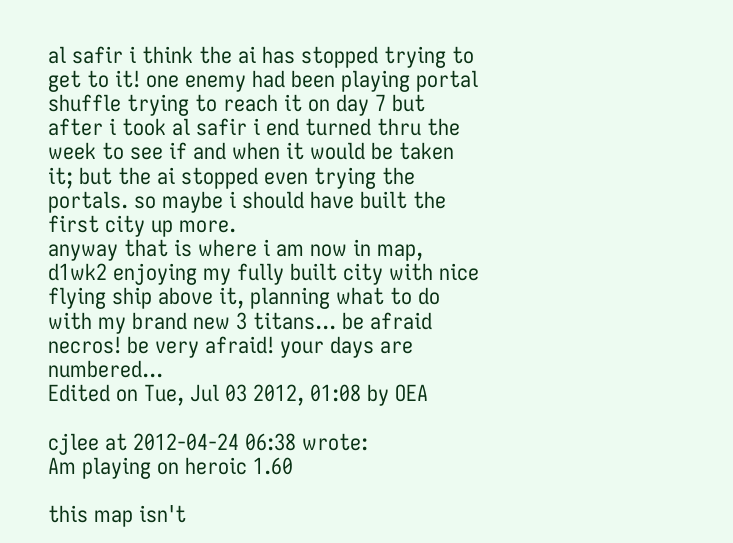al safir i think the ai has stopped trying to get to it! one enemy had been playing portal shuffle trying to reach it on day 7 but after i took al safir i end turned thru the week to see if and when it would be taken it; but the ai stopped even trying the portals. so maybe i should have built the first city up more.
anyway that is where i am now in map, d1wk2 enjoying my fully built city with nice flying ship above it, planning what to do with my brand new 3 titans... be afraid necros! be very afraid! your days are numbered...
Edited on Tue, Jul 03 2012, 01:08 by OEA

cjlee at 2012-04-24 06:38 wrote:
Am playing on heroic 1.60

this map isn't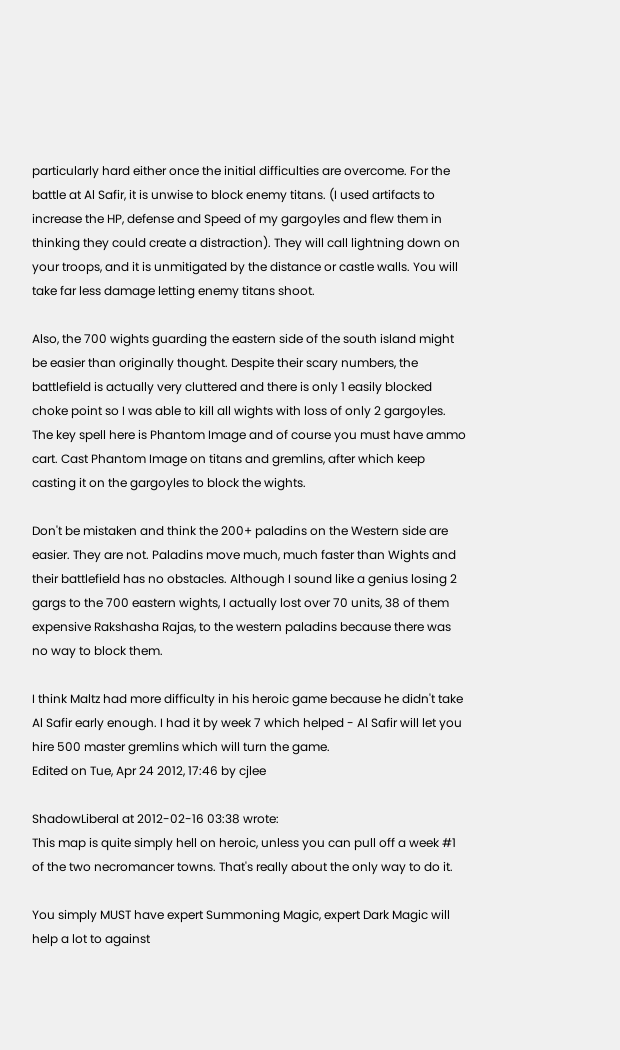particularly hard either once the initial difficulties are overcome. For the battle at Al Safir, it is unwise to block enemy titans. (I used artifacts to increase the HP, defense and Speed of my gargoyles and flew them in thinking they could create a distraction). They will call lightning down on your troops, and it is unmitigated by the distance or castle walls. You will take far less damage letting enemy titans shoot.

Also, the 700 wights guarding the eastern side of the south island might be easier than originally thought. Despite their scary numbers, the battlefield is actually very cluttered and there is only 1 easily blocked choke point so I was able to kill all wights with loss of only 2 gargoyles. The key spell here is Phantom Image and of course you must have ammo cart. Cast Phantom Image on titans and gremlins, after which keep casting it on the gargoyles to block the wights.

Don't be mistaken and think the 200+ paladins on the Western side are easier. They are not. Paladins move much, much faster than Wights and their battlefield has no obstacles. Although I sound like a genius losing 2 gargs to the 700 eastern wights, I actually lost over 70 units, 38 of them expensive Rakshasha Rajas, to the western paladins because there was no way to block them.

I think Maltz had more difficulty in his heroic game because he didn't take Al Safir early enough. I had it by week 7 which helped - Al Safir will let you hire 500 master gremlins which will turn the game.
Edited on Tue, Apr 24 2012, 17:46 by cjlee

ShadowLiberal at 2012-02-16 03:38 wrote:
This map is quite simply hell on heroic, unless you can pull off a week #1 of the two necromancer towns. That's really about the only way to do it.

You simply MUST have expert Summoning Magic, expert Dark Magic will help a lot to against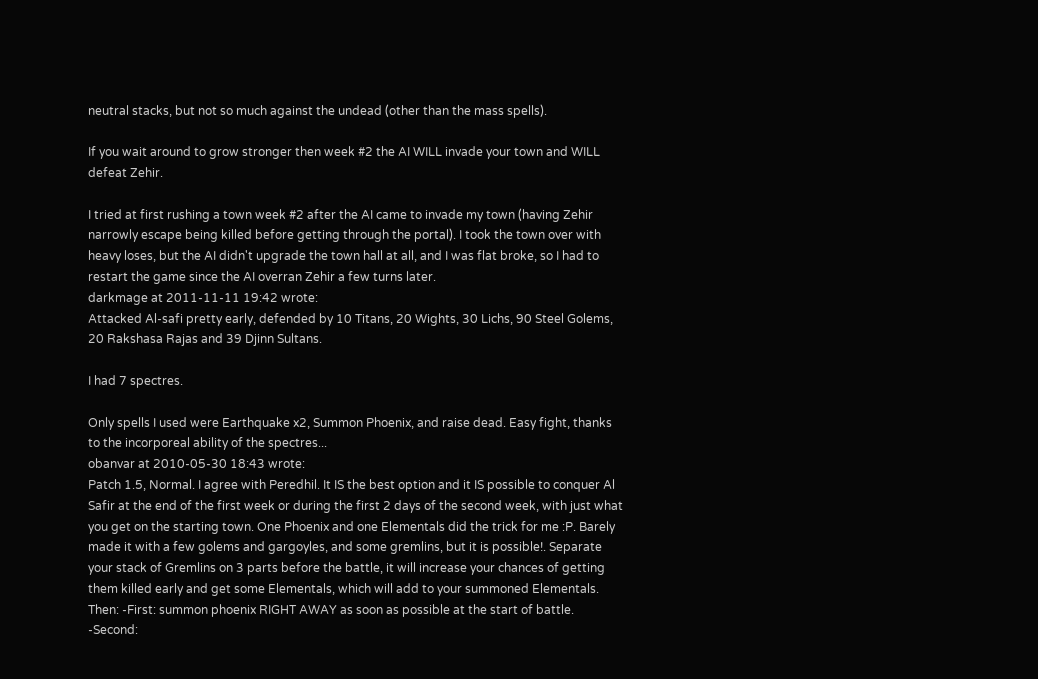neutral stacks, but not so much against the undead (other than the mass spells).

If you wait around to grow stronger then week #2 the AI WILL invade your town and WILL defeat Zehir.

I tried at first rushing a town week #2 after the AI came to invade my town (having Zehir narrowly escape being killed before getting through the portal). I took the town over with heavy loses, but the AI didn't upgrade the town hall at all, and I was flat broke, so I had to restart the game since the AI overran Zehir a few turns later.
darkmage at 2011-11-11 19:42 wrote:
Attacked Al-safi pretty early, defended by 10 Titans, 20 Wights, 30 Lichs, 90 Steel Golems, 20 Rakshasa Rajas and 39 Djinn Sultans.

I had 7 spectres.

Only spells I used were Earthquake x2, Summon Phoenix, and raise dead. Easy fight, thanks to the incorporeal ability of the spectres...
obanvar at 2010-05-30 18:43 wrote:
Patch 1.5, Normal. I agree with Peredhil. It IS the best option and it IS possible to conquer Al Safir at the end of the first week or during the first 2 days of the second week, with just what you get on the starting town. One Phoenix and one Elementals did the trick for me :P. Barely made it with a few golems and gargoyles, and some gremlins, but it is possible!. Separate your stack of Gremlins on 3 parts before the battle, it will increase your chances of getting them killed early and get some Elementals, which will add to your summoned Elementals. Then: -First: summon phoenix RIGHT AWAY as soon as possible at the start of battle. -Second: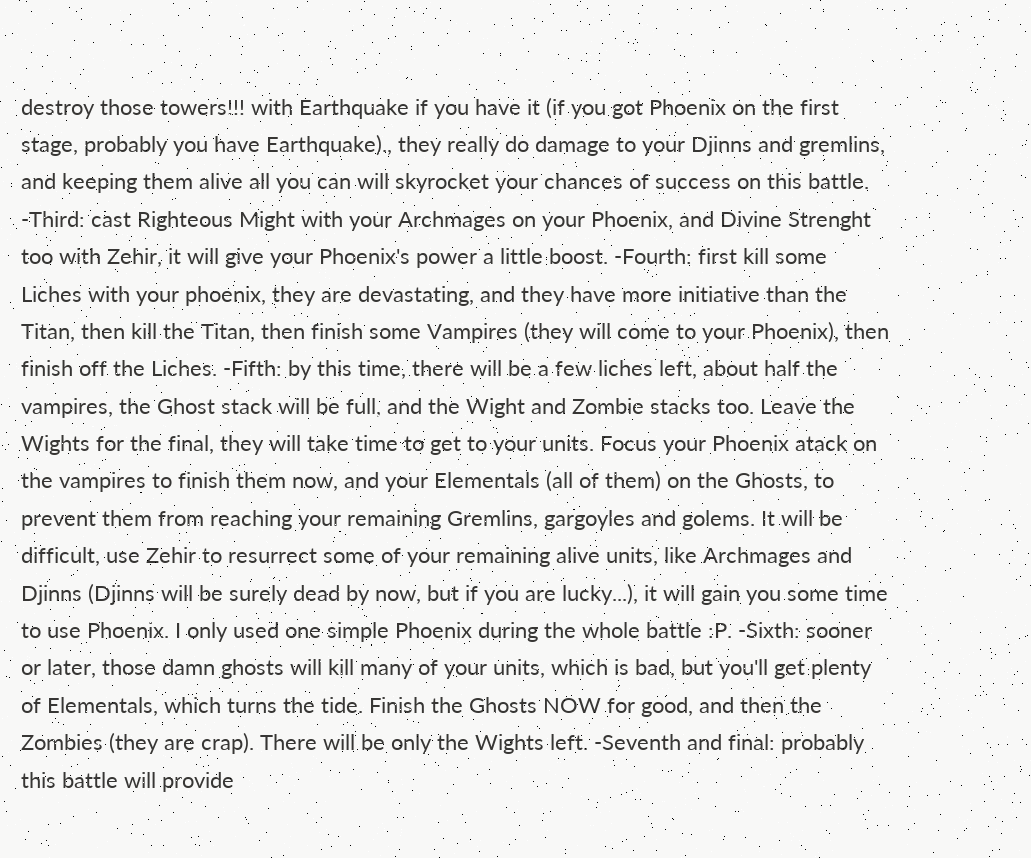destroy those towers!!! with Earthquake if you have it (if you got Phoenix on the first stage, probably you have Earthquake)., they really do damage to your Djinns and gremlins, and keeping them alive all you can will skyrocket your chances of success on this battle. -Third: cast Righteous Might with your Archmages on your Phoenix, and Divine Strenght too with Zehir, it will give your Phoenix's power a little boost. -Fourth: first kill some Liches with your phoenix, they are devastating, and they have more initiative than the Titan, then kill the Titan, then finish some Vampires (they will come to your Phoenix), then finish off the Liches. -Fifth: by this time, there will be a few liches left, about half the vampires, the Ghost stack will be full, and the Wight and Zombie stacks too. Leave the Wights for the final, they will take time to get to your units. Focus your Phoenix atack on the vampires to finish them now, and your Elementals (all of them) on the Ghosts, to prevent them from reaching your remaining Gremlins, gargoyles and golems. It will be difficult, use Zehir to resurrect some of your remaining alive units, like Archmages and Djinns (Djinns will be surely dead by now, but if you are lucky...), it will gain you some time to use Phoenix. I only used one simple Phoenix during the whole battle :P. -Sixth: sooner or later, those damn ghosts will kill many of your units, which is bad, but you'll get plenty of Elementals, which turns the tide. Finish the Ghosts NOW for good, and then the Zombies (they are crap). There will be only the Wights left. -Seventh and final: probably this battle will provide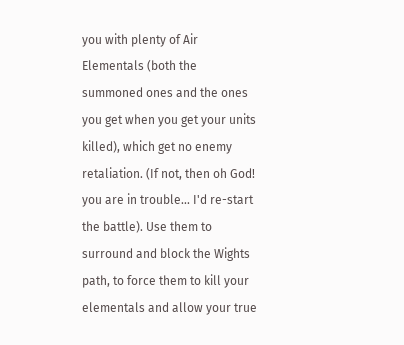you with plenty of Air Elementals (both the summoned ones and the ones you get when you get your units killed), which get no enemy retaliation. (If not, then oh God! you are in trouble... I'd re-start the battle). Use them to surround and block the Wights path, to force them to kill your elementals and allow your true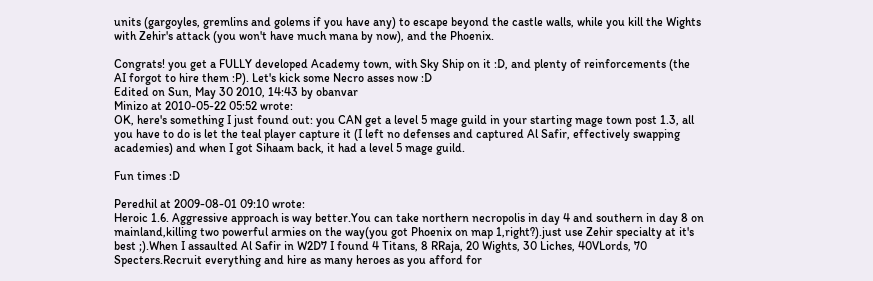units (gargoyles, gremlins and golems if you have any) to escape beyond the castle walls, while you kill the Wights with Zehir's attack (you won't have much mana by now), and the Phoenix.

Congrats! you get a FULLY developed Academy town, with Sky Ship on it :D, and plenty of reinforcements (the AI forgot to hire them :P). Let's kick some Necro asses now :D
Edited on Sun, May 30 2010, 14:43 by obanvar
Minizo at 2010-05-22 05:52 wrote:
OK, here's something I just found out: you CAN get a level 5 mage guild in your starting mage town post 1.3, all you have to do is let the teal player capture it (I left no defenses and captured Al Safir, effectively swapping academies) and when I got Sihaam back, it had a level 5 mage guild.

Fun times :D

Peredhil at 2009-08-01 09:10 wrote:
Heroic 1.6. Aggressive approach is way better.You can take northern necropolis in day 4 and southern in day 8 on mainland,killing two powerful armies on the way(you got Phoenix on map 1,right?).just use Zehir specialty at it's best ;).When I assaulted Al Safir in W2D7 I found 4 Titans, 8 RRaja, 20 Wights, 30 Liches, 40VLords, 70 Specters.Recruit everything and hire as many heroes as you afford for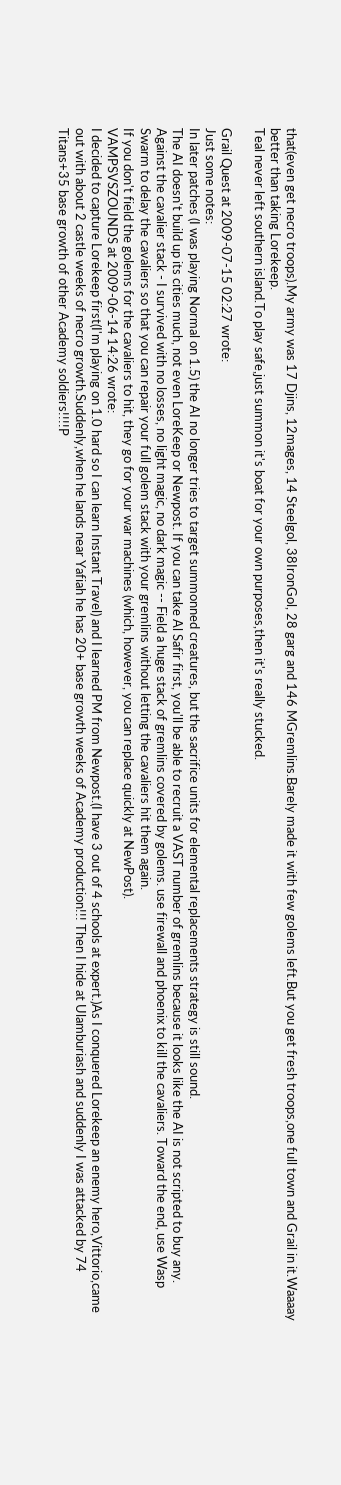that(even get necro troops).My army was 17 Djins, 12mages, 14 Steelgol, 38IronGol, 28 garg and 146 MGremlins.Barely made it with few golems left.But you get fresh troops,one full town and Grail in it.Waaaay better than taking Lorekeep.
Teal never left southern island.To play safe,just summon it's boat for your own purposes,then it's really stucked.

Grail Quest at 2009-07-15 02:27 wrote:
Just some notes:
In later patches (I was playing Normal on 1.5) the AI no longer tries to target summonned creatures, but the sacrifice units for elemental replacements strategy is still sound.
The AI doesn't build up its cities much, not even LoreKeep or Newpost. If you can take Al Safir first, you'll be able to recruit a VAST number of gremlins because it looks like the AI is not scripted to buy any.
Against the cavalier stack - I survived with no losses, no light magic, no dark magic -- Field a huge stack of gremlins covered by golems. use firewall and phoenix to kill the cavaliers. Toward the end, use Wasp Swarm to delay the cavaliers so that you can repair your full golem stack with your gremlins without letting the cavaliers hit them again.
If you don't field the golems for the cavaliers to hit, they go for your war machines (which, however, you can replace quickly at NewPost).
VAMPSVSZOUNDS at 2009-06-14 14:26 wrote:
I decided to capture Lorekeep first(I'm playing on 1.0 hard so I can learn Instant Travel) and I learned PM from Newpost.(I have 3 out of 4 schools at expert.)As I conquered Lorekeep an enemy hero,Vittorio,came out with about 2 castle weeks of necro growth.Suddenly,when he lands near Yafiah he has 20+ base growth weeks of Academy production!!! Then I hide at Ulamburiash and suddenly I was attacked by 74 Titans+35 base growth of other Academy soldiers!!!!P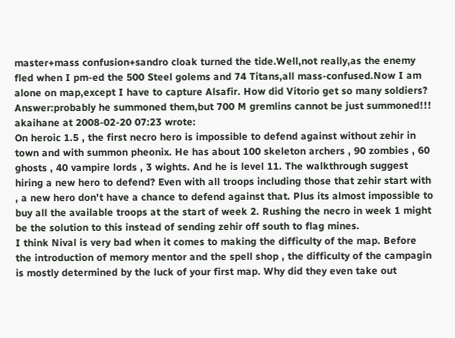master+mass confusion+sandro cloak turned the tide.Well,not really,as the enemy fled when I pm-ed the 500 Steel golems and 74 Titans,all mass-confused.Now I am alone on map,except I have to capture Alsafir. How did Vitorio get so many soldiers?
Answer:probably he summoned them,but 700 M gremlins cannot be just summoned!!!
akaihane at 2008-02-20 07:23 wrote:
On heroic 1.5 , the first necro hero is impossible to defend against without zehir in town and with summon pheonix. He has about 100 skeleton archers , 90 zombies , 60 ghosts , 40 vampire lords , 3 wights. And he is level 11. The walkthrough suggest hiring a new hero to defend? Even with all troops including those that zehir start with , a new hero don't have a chance to defend against that. Plus its almost impossible to buy all the available troops at the start of week 2. Rushing the necro in week 1 might be the solution to this instead of sending zehir off south to flag mines.
I think Nival is very bad when it comes to making the difficulty of the map. Before the introduction of memory mentor and the spell shop , the difficulty of the campagin is mostly determined by the luck of your first map. Why did they even take out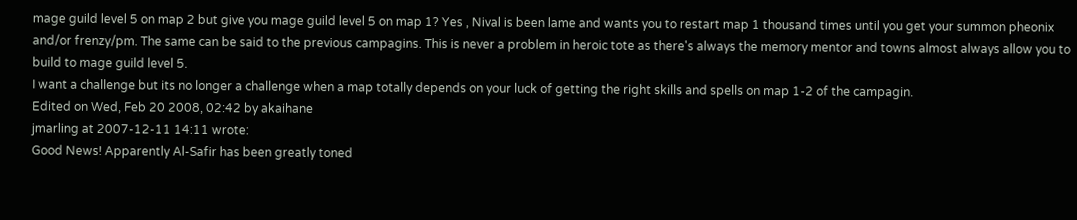mage guild level 5 on map 2 but give you mage guild level 5 on map 1? Yes , Nival is been lame and wants you to restart map 1 thousand times until you get your summon pheonix and/or frenzy/pm. The same can be said to the previous campagins. This is never a problem in heroic tote as there's always the memory mentor and towns almost always allow you to build to mage guild level 5.
I want a challenge but its no longer a challenge when a map totally depends on your luck of getting the right skills and spells on map 1-2 of the campagin.
Edited on Wed, Feb 20 2008, 02:42 by akaihane
jmarling at 2007-12-11 14:11 wrote:
Good News! Apparently Al-Safir has been greatly toned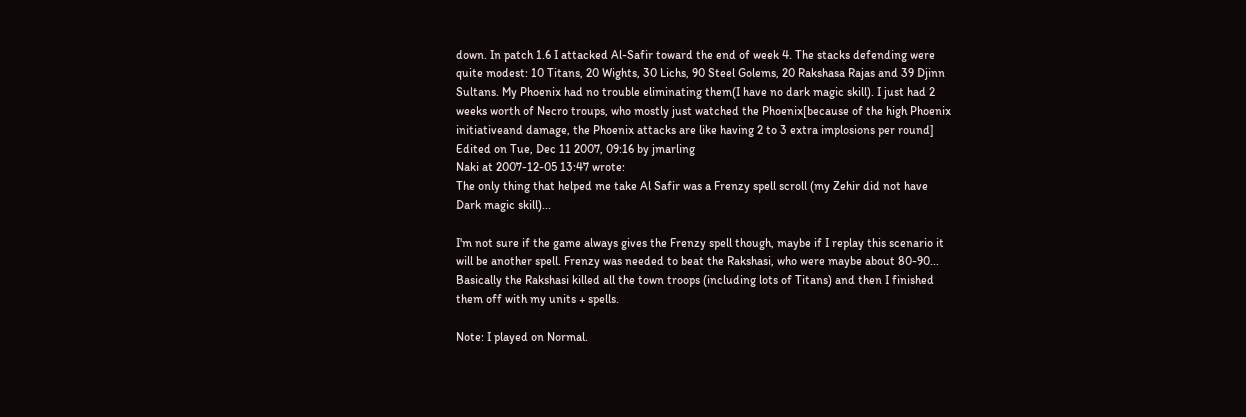down. In patch 1.6 I attacked Al-Safir toward the end of week 4. The stacks defending were quite modest: 10 Titans, 20 Wights, 30 Lichs, 90 Steel Golems, 20 Rakshasa Rajas and 39 Djinn Sultans. My Phoenix had no trouble eliminating them(I have no dark magic skill). I just had 2 weeks worth of Necro troups, who mostly just watched the Phoenix[because of the high Phoenix initiativeand damage, the Phoenix attacks are like having 2 to 3 extra implosions per round]
Edited on Tue, Dec 11 2007, 09:16 by jmarling
Naki at 2007-12-05 13:47 wrote:
The only thing that helped me take Al Safir was a Frenzy spell scroll (my Zehir did not have Dark magic skill)...

I'm not sure if the game always gives the Frenzy spell though, maybe if I replay this scenario it will be another spell. Frenzy was needed to beat the Rakshasi, who were maybe about 80-90... Basically the Rakshasi killed all the town troops (including lots of Titans) and then I finished them off with my units + spells.

Note: I played on Normal.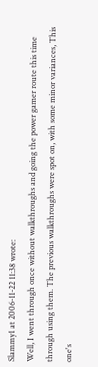Slammy1 at 2006-11-22 11:38 wrote:
Well, I went through once without walkthroughs and going the power gamer route this time through using them. The previous walkthroughs were spot on, with some minor variances, This one's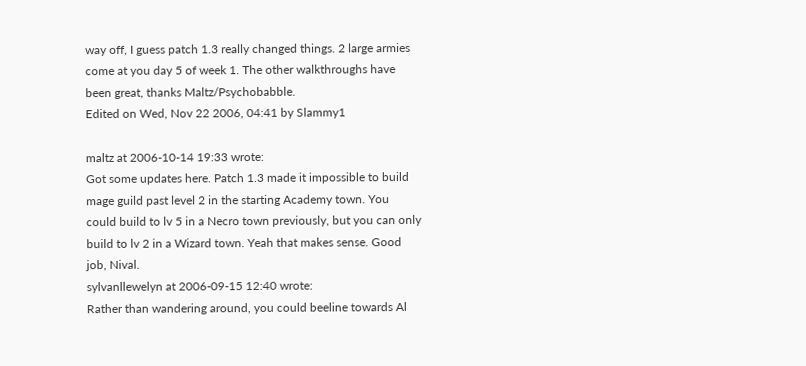way off, I guess patch 1.3 really changed things. 2 large armies come at you day 5 of week 1. The other walkthroughs have been great, thanks Maltz/Psychobabble.
Edited on Wed, Nov 22 2006, 04:41 by Slammy1

maltz at 2006-10-14 19:33 wrote:
Got some updates here. Patch 1.3 made it impossible to build mage guild past level 2 in the starting Academy town. You could build to lv 5 in a Necro town previously, but you can only build to lv 2 in a Wizard town. Yeah that makes sense. Good job, Nival.
sylvanllewelyn at 2006-09-15 12:40 wrote:
Rather than wandering around, you could beeline towards Al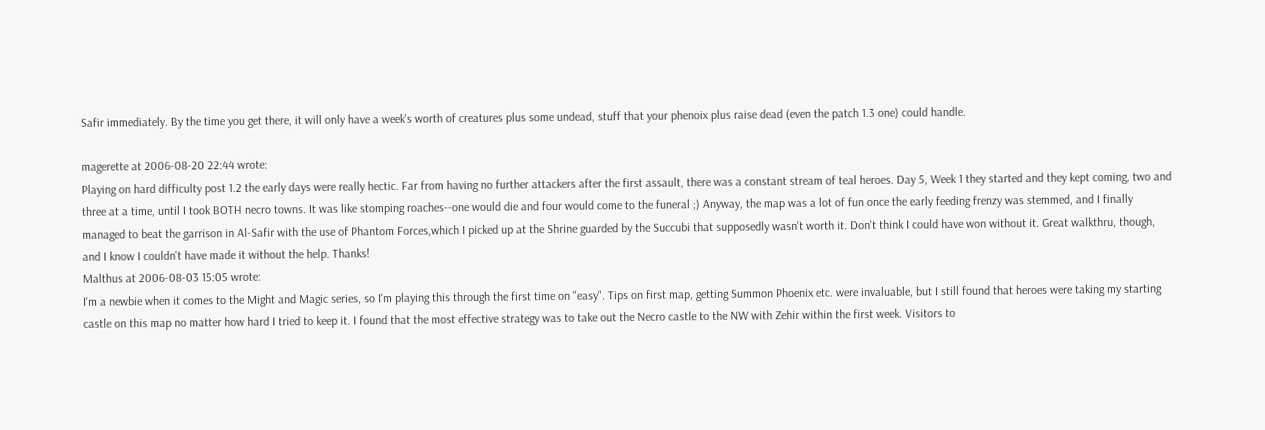Safir immediately. By the time you get there, it will only have a week's worth of creatures plus some undead, stuff that your phenoix plus raise dead (even the patch 1.3 one) could handle.

magerette at 2006-08-20 22:44 wrote:
Playing on hard difficulty post 1.2 the early days were really hectic. Far from having no further attackers after the first assault, there was a constant stream of teal heroes. Day 5, Week 1 they started and they kept coming, two and three at a time, until I took BOTH necro towns. It was like stomping roaches--one would die and four would come to the funeral ;) Anyway, the map was a lot of fun once the early feeding frenzy was stemmed, and I finally managed to beat the garrison in Al-Safir with the use of Phantom Forces,which I picked up at the Shrine guarded by the Succubi that supposedly wasn't worth it. Don't think I could have won without it. Great walkthru, though, and I know I couldn't have made it without the help. Thanks!
Malthus at 2006-08-03 15:05 wrote:
I'm a newbie when it comes to the Might and Magic series, so I'm playing this through the first time on "easy". Tips on first map, getting Summon Phoenix etc. were invaluable, but I still found that heroes were taking my starting castle on this map no matter how hard I tried to keep it. I found that the most effective strategy was to take out the Necro castle to the NW with Zehir within the first week. Visitors to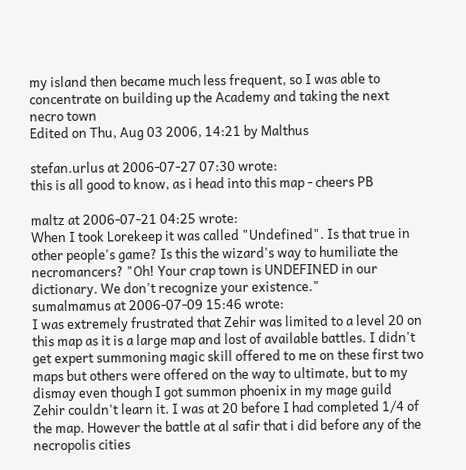my island then became much less frequent, so I was able to concentrate on building up the Academy and taking the next necro town
Edited on Thu, Aug 03 2006, 14:21 by Malthus

stefan.urlus at 2006-07-27 07:30 wrote:
this is all good to know, as i head into this map - cheers PB

maltz at 2006-07-21 04:25 wrote:
When I took Lorekeep it was called "Undefined". Is that true in other people's game? Is this the wizard's way to humiliate the necromancers? "Oh! Your crap town is UNDEFINED in our dictionary. We don't recognize your existence."
sumalmamus at 2006-07-09 15:46 wrote:
I was extremely frustrated that Zehir was limited to a level 20 on this map as it is a large map and lost of available battles. I didn't get expert summoning magic skill offered to me on these first two maps but others were offered on the way to ultimate, but to my dismay even though I got summon phoenix in my mage guild Zehir couldn't learn it. I was at 20 before I had completed 1/4 of the map. However the battle at al safir that i did before any of the necropolis cities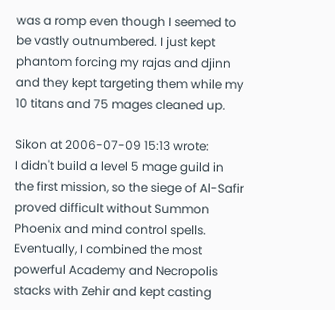was a romp even though I seemed to be vastly outnumbered. I just kept phantom forcing my rajas and djinn and they kept targeting them while my 10 titans and 75 mages cleaned up.

Sikon at 2006-07-09 15:13 wrote:
I didn't build a level 5 mage guild in the first mission, so the siege of Al-Safir proved difficult without Summon Phoenix and mind control spells. Eventually, I combined the most powerful Academy and Necropolis stacks with Zehir and kept casting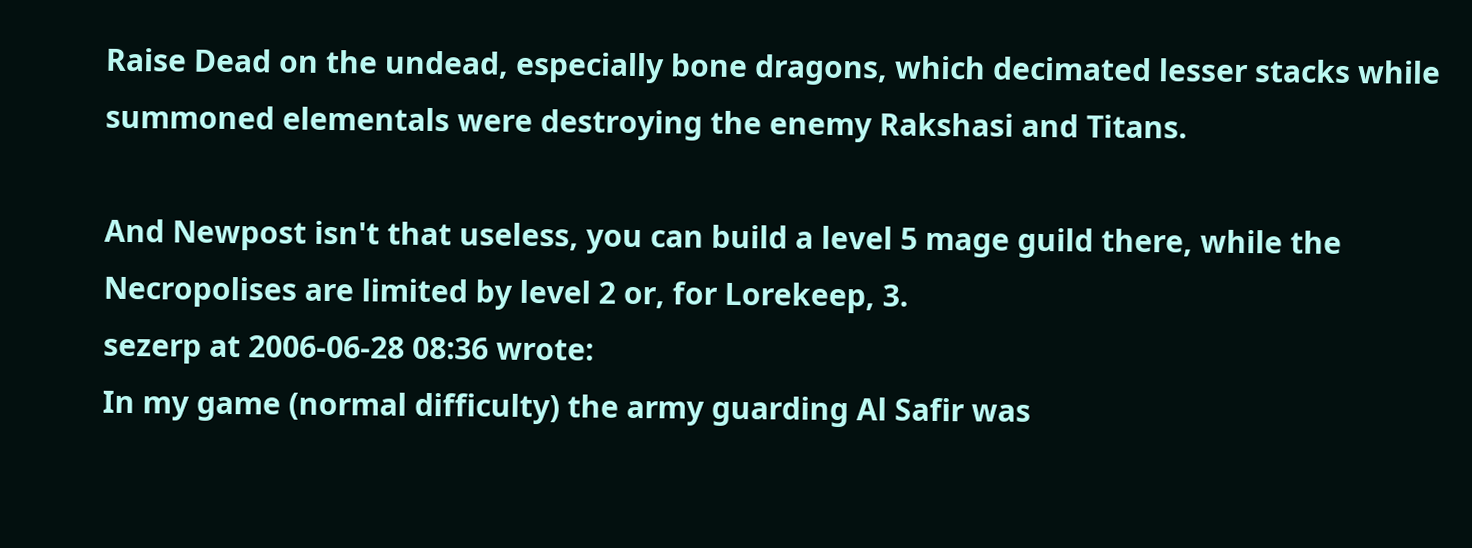Raise Dead on the undead, especially bone dragons, which decimated lesser stacks while summoned elementals were destroying the enemy Rakshasi and Titans.

And Newpost isn't that useless, you can build a level 5 mage guild there, while the Necropolises are limited by level 2 or, for Lorekeep, 3.
sezerp at 2006-06-28 08:36 wrote:
In my game (normal difficulty) the army guarding Al Safir was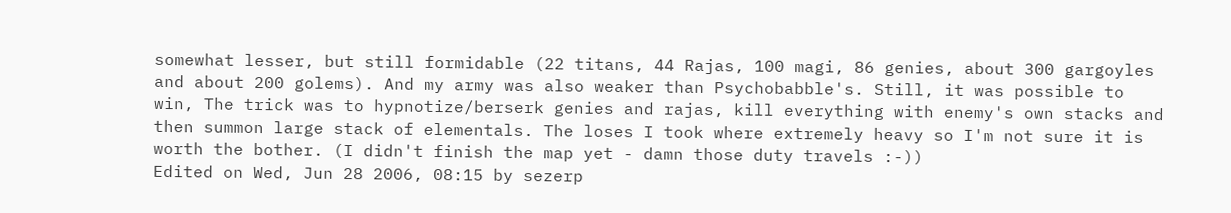somewhat lesser, but still formidable (22 titans, 44 Rajas, 100 magi, 86 genies, about 300 gargoyles and about 200 golems). And my army was also weaker than Psychobabble's. Still, it was possible to win, The trick was to hypnotize/berserk genies and rajas, kill everything with enemy's own stacks and then summon large stack of elementals. The loses I took where extremely heavy so I'm not sure it is worth the bother. (I didn't finish the map yet - damn those duty travels :-))
Edited on Wed, Jun 28 2006, 08:15 by sezerp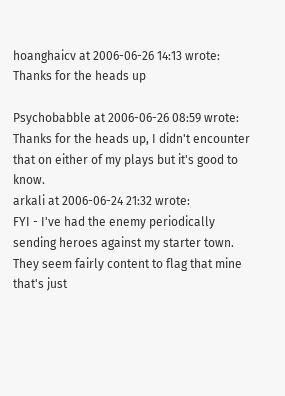hoanghaicv at 2006-06-26 14:13 wrote:
Thanks for the heads up

Psychobabble at 2006-06-26 08:59 wrote:
Thanks for the heads up, I didn't encounter that on either of my plays but it's good to know.
arkali at 2006-06-24 21:32 wrote:
FYI - I've had the enemy periodically sending heroes against my starter town. They seem fairly content to flag that mine that's just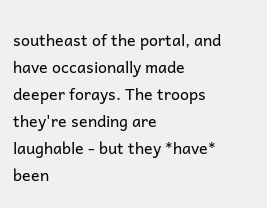southeast of the portal, and have occasionally made deeper forays. The troops they're sending are laughable - but they *have* been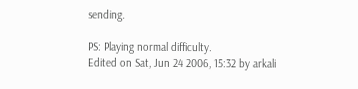sending.

PS: Playing normal difficulty.
Edited on Sat, Jun 24 2006, 15:32 by arkali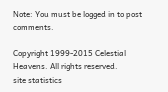Note: You must be logged in to post comments.

Copyright 1999-2015 Celestial Heavens. All rights reserved.
site statistics